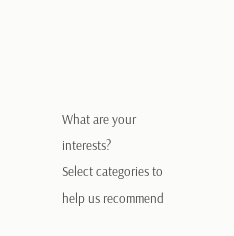What are your interests?
Select categories to help us recommend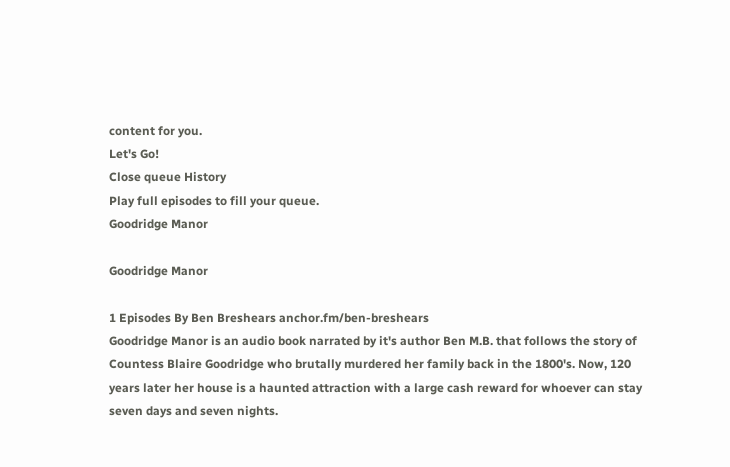content for you.
Let's Go!
Close queue History
Play full episodes to fill your queue.
Goodridge Manor

Goodridge Manor

1 Episodes By Ben Breshears anchor.fm/ben-breshears
Goodridge Manor is an audio book narrated by it's author Ben M.B. that follows the story of Countess Blaire Goodridge who brutally murdered her family back in the 1800's. Now, 120 years later her house is a haunted attraction with a large cash reward for whoever can stay seven days and seven nights.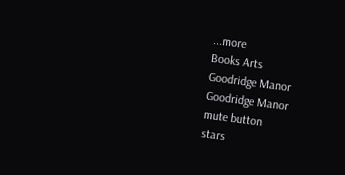...more
Books Arts
Goodridge Manor
Goodridge Manor
mute button
stars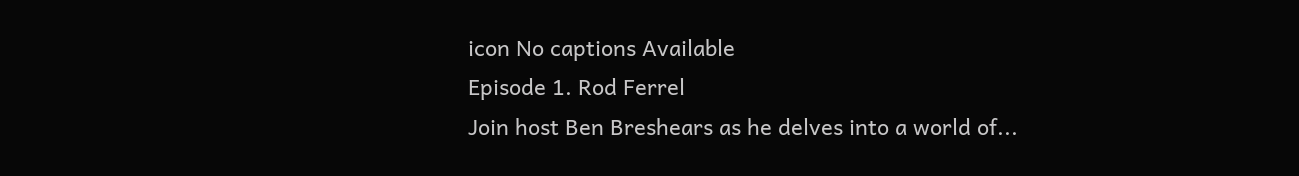icon No captions Available
Episode 1. Rod Ferrel
Join host Ben Breshears as he delves into a world of...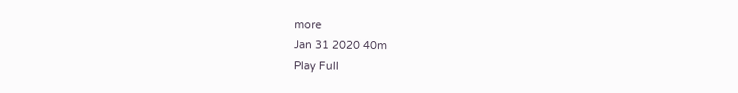more
Jan 31 2020 40m
Play Full